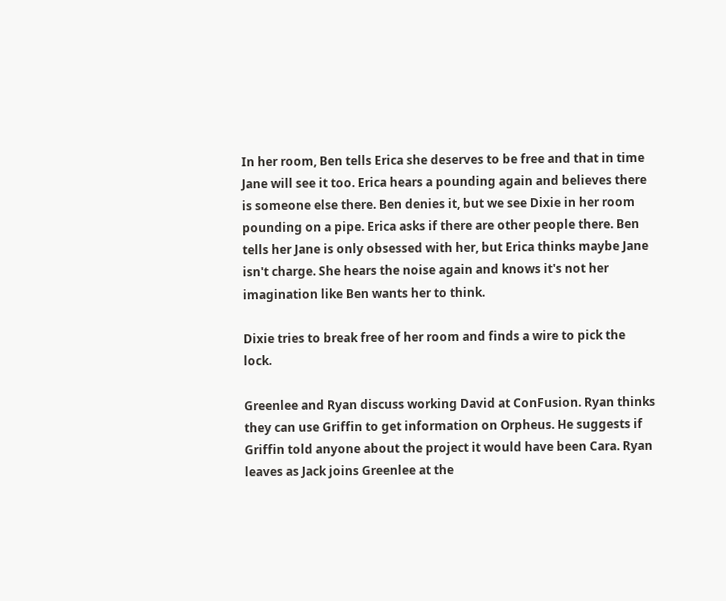In her room, Ben tells Erica she deserves to be free and that in time Jane will see it too. Erica hears a pounding again and believes there is someone else there. Ben denies it, but we see Dixie in her room pounding on a pipe. Erica asks if there are other people there. Ben tells her Jane is only obsessed with her, but Erica thinks maybe Jane isn't charge. She hears the noise again and knows it's not her imagination like Ben wants her to think.

Dixie tries to break free of her room and finds a wire to pick the lock.

Greenlee and Ryan discuss working David at ConFusion. Ryan thinks they can use Griffin to get information on Orpheus. He suggests if Griffin told anyone about the project it would have been Cara. Ryan leaves as Jack joins Greenlee at the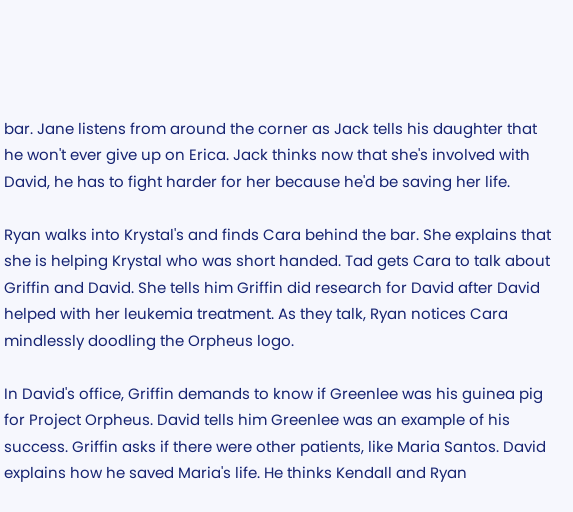bar. Jane listens from around the corner as Jack tells his daughter that he won't ever give up on Erica. Jack thinks now that she's involved with David, he has to fight harder for her because he'd be saving her life.

Ryan walks into Krystal's and finds Cara behind the bar. She explains that she is helping Krystal who was short handed. Tad gets Cara to talk about Griffin and David. She tells him Griffin did research for David after David helped with her leukemia treatment. As they talk, Ryan notices Cara mindlessly doodling the Orpheus logo.

In David's office, Griffin demands to know if Greenlee was his guinea pig for Project Orpheus. David tells him Greenlee was an example of his success. Griffin asks if there were other patients, like Maria Santos. David explains how he saved Maria's life. He thinks Kendall and Ryan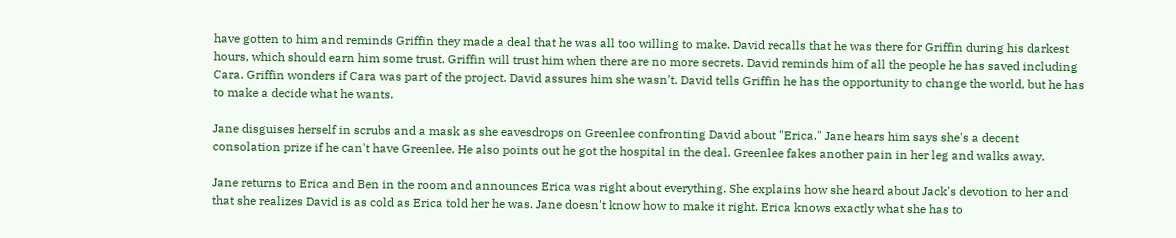have gotten to him and reminds Griffin they made a deal that he was all too willing to make. David recalls that he was there for Griffin during his darkest hours, which should earn him some trust. Griffin will trust him when there are no more secrets. David reminds him of all the people he has saved including Cara. Griffin wonders if Cara was part of the project. David assures him she wasn't. David tells Griffin he has the opportunity to change the world, but he has to make a decide what he wants.

Jane disguises herself in scrubs and a mask as she eavesdrops on Greenlee confronting David about "Erica." Jane hears him says she's a decent consolation prize if he can't have Greenlee. He also points out he got the hospital in the deal. Greenlee fakes another pain in her leg and walks away.

Jane returns to Erica and Ben in the room and announces Erica was right about everything. She explains how she heard about Jack's devotion to her and that she realizes David is as cold as Erica told her he was. Jane doesn't know how to make it right. Erica knows exactly what she has to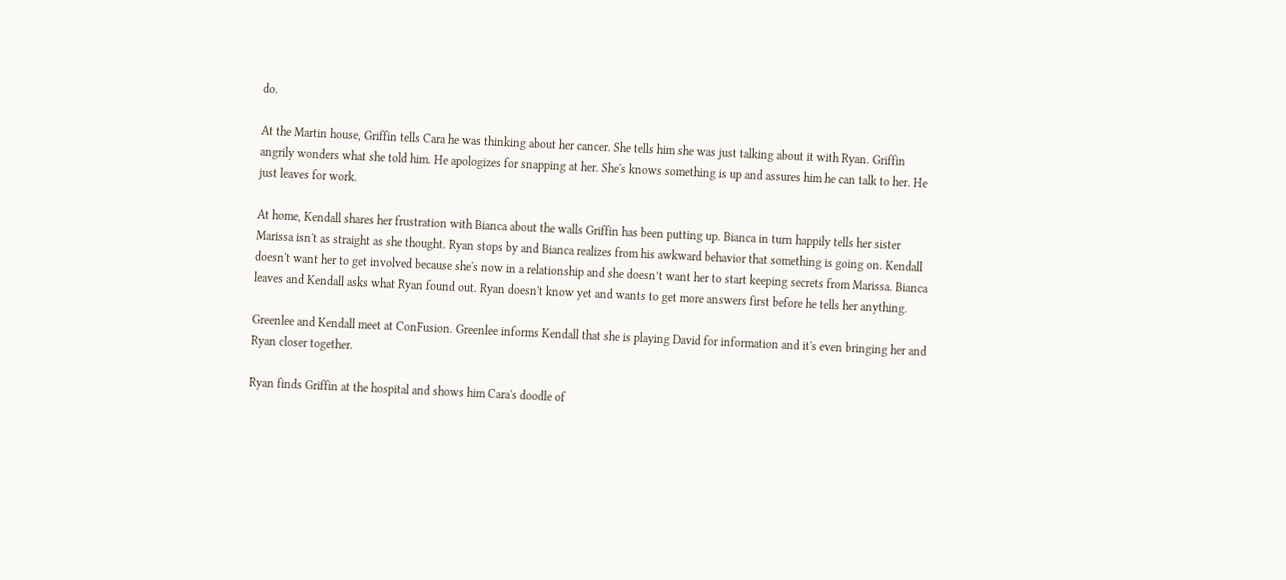do.

At the Martin house, Griffin tells Cara he was thinking about her cancer. She tells him she was just talking about it with Ryan. Griffin angrily wonders what she told him. He apologizes for snapping at her. She's knows something is up and assures him he can talk to her. He just leaves for work.

At home, Kendall shares her frustration with Bianca about the walls Griffin has been putting up. Bianca in turn happily tells her sister Marissa isn't as straight as she thought. Ryan stops by and Bianca realizes from his awkward behavior that something is going on. Kendall doesn't want her to get involved because she's now in a relationship and she doesn’t want her to start keeping secrets from Marissa. Bianca leaves and Kendall asks what Ryan found out. Ryan doesn't know yet and wants to get more answers first before he tells her anything.

Greenlee and Kendall meet at ConFusion. Greenlee informs Kendall that she is playing David for information and it's even bringing her and Ryan closer together.

Ryan finds Griffin at the hospital and shows him Cara's doodle of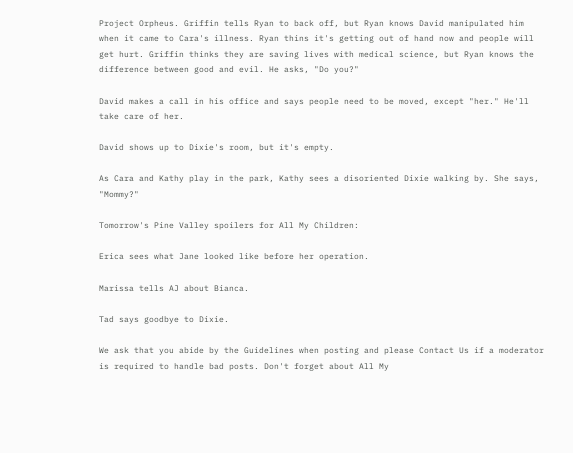Project Orpheus. Griffin tells Ryan to back off, but Ryan knows David manipulated him when it came to Cara's illness. Ryan thins it's getting out of hand now and people will get hurt. Griffin thinks they are saving lives with medical science, but Ryan knows the difference between good and evil. He asks, "Do you?"

David makes a call in his office and says people need to be moved, except "her." He'll take care of her.

David shows up to Dixie's room, but it's empty.

As Cara and Kathy play in the park, Kathy sees a disoriented Dixie walking by. She says, "Mommy?"

Tomorrow's Pine Valley spoilers for All My Children:

Erica sees what Jane looked like before her operation.

Marissa tells AJ about Bianca.

Tad says goodbye to Dixie.

We ask that you abide by the Guidelines when posting and please Contact Us if a moderator is required to handle bad posts. Don't forget about All My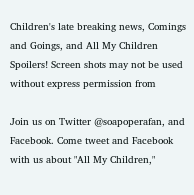Children's late breaking news, Comings and Goings, and All My Children Spoilers! Screen shots may not be used without express permission from

Join us on Twitter @soapoperafan, and Facebook. Come tweet and Facebook with us about "All My Children,"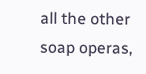all the other soap operas,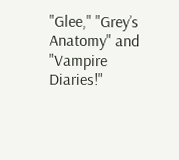"Glee," "Grey’s Anatomy" and "Vampire Diaries!"